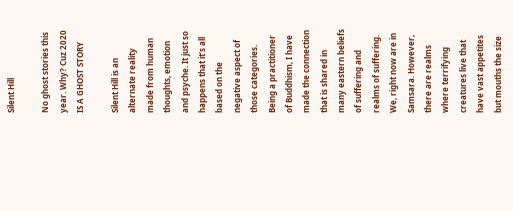Silent Hill

No ghost stories this year. Why? Cuz 2020 IS A GHOST STORY

Silent Hill is an alternate reality made from human thoughts, emotion and psyche. It just so happens that it’s all based on the negative aspect of those categories. Being a practitioner of Buddhism, I have made the connection that is shared in many eastern beliefs of suffering and realms of suffering. We, right now are in Samsara. However, there are realms where terrifying creatures live that have vast appetites but mouths the size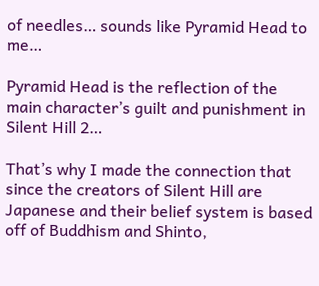of needles… sounds like Pyramid Head to me…

Pyramid Head is the reflection of the main character’s guilt and punishment in Silent Hill 2…

That’s why I made the connection that since the creators of Silent Hill are Japanese and their belief system is based off of Buddhism and Shinto,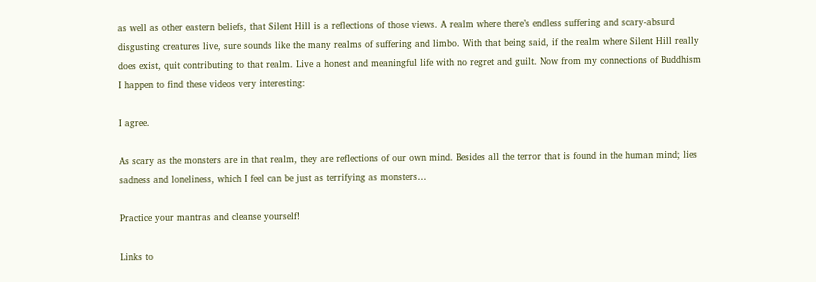as well as other eastern beliefs, that Silent Hill is a reflections of those views. A realm where there’s endless suffering and scary-absurd disgusting creatures live, sure sounds like the many realms of suffering and limbo. With that being said, if the realm where Silent Hill really does exist, quit contributing to that realm. Live a honest and meaningful life with no regret and guilt. Now from my connections of Buddhism I happen to find these videos very interesting:

I agree.

As scary as the monsters are in that realm, they are reflections of our own mind. Besides all the terror that is found in the human mind; lies sadness and loneliness, which I feel can be just as terrifying as monsters…

Practice your mantras and cleanse yourself!

Links to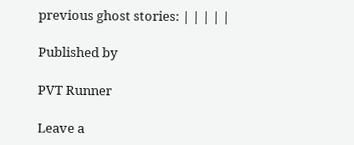previous ghost stories: | | | | |

Published by

PVT Runner

Leave a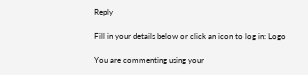Reply

Fill in your details below or click an icon to log in: Logo

You are commenting using your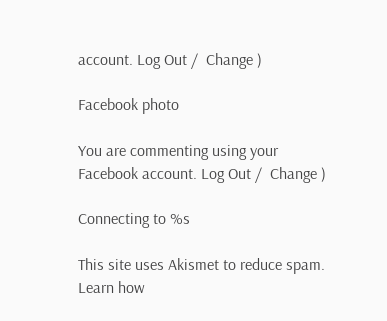account. Log Out /  Change )

Facebook photo

You are commenting using your Facebook account. Log Out /  Change )

Connecting to %s

This site uses Akismet to reduce spam. Learn how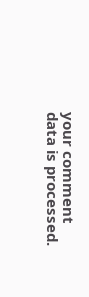your comment data is processed.